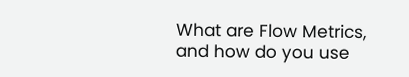What are Flow Metrics, and how do you use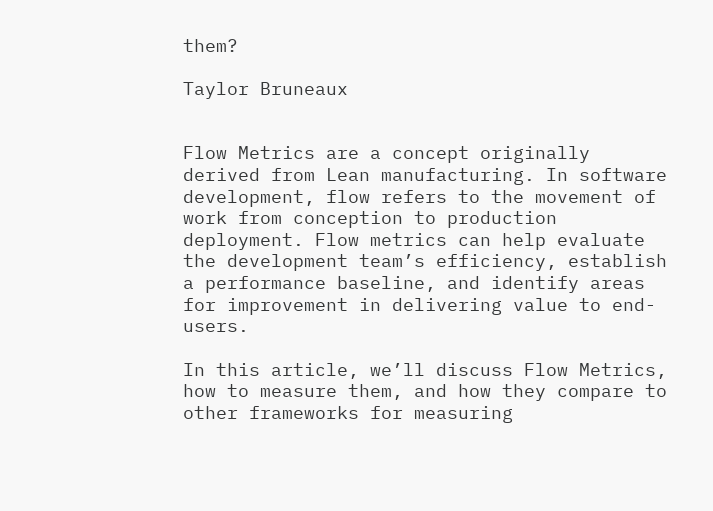them?

Taylor Bruneaux


Flow Metrics are a concept originally derived from Lean manufacturing. In software development, flow refers to the movement of work from conception to production deployment. Flow metrics can help evaluate the development team’s efficiency, establish a performance baseline, and identify areas for improvement in delivering value to end-users.

In this article, we’ll discuss Flow Metrics, how to measure them, and how they compare to other frameworks for measuring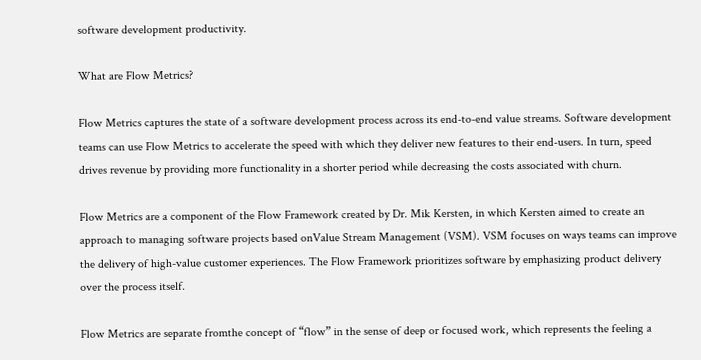software development productivity.

What are Flow Metrics?

Flow Metrics captures the state of a software development process across its end-to-end value streams. Software development teams can use Flow Metrics to accelerate the speed with which they deliver new features to their end-users. In turn, speed drives revenue by providing more functionality in a shorter period while decreasing the costs associated with churn.

Flow Metrics are a component of the Flow Framework created by Dr. Mik Kersten, in which Kersten aimed to create an approach to managing software projects based onValue Stream Management (VSM). VSM focuses on ways teams can improve the delivery of high-value customer experiences. The Flow Framework prioritizes software by emphasizing product delivery over the process itself.

Flow Metrics are separate fromthe concept of “flow” in the sense of deep or focused work, which represents the feeling a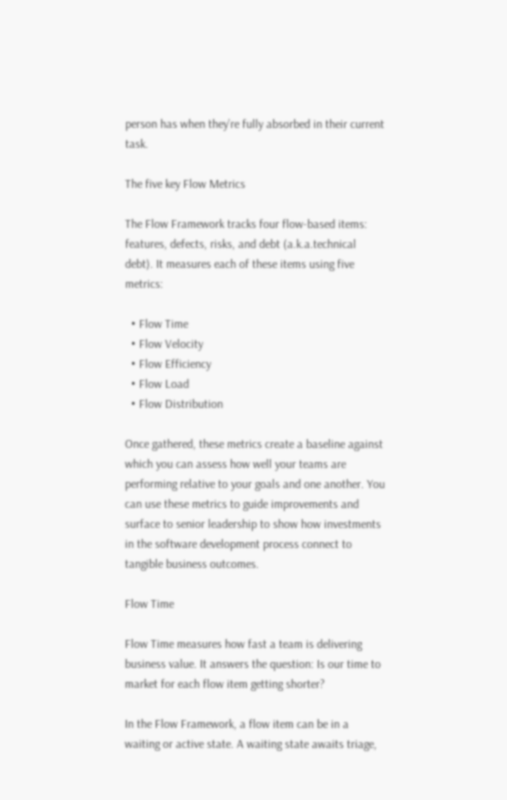person has when they’re fully absorbed in their current task.

The five key Flow Metrics

The Flow Framework tracks four flow-based items: features, defects, risks, and debt (a.k.a.technical debt). It measures each of these items using five metrics:

  • Flow Time
  • Flow Velocity
  • Flow Efficiency
  • Flow Load
  • Flow Distribution

Once gathered, these metrics create a baseline against which you can assess how well your teams are performing relative to your goals and one another. You can use these metrics to guide improvements and surface to senior leadership to show how investments in the software development process connect to tangible business outcomes.

Flow Time

Flow Time measures how fast a team is delivering business value. It answers the question: Is our time to market for each flow item getting shorter?

In the Flow Framework, a flow item can be in a waiting or active state. A waiting state awaits triage,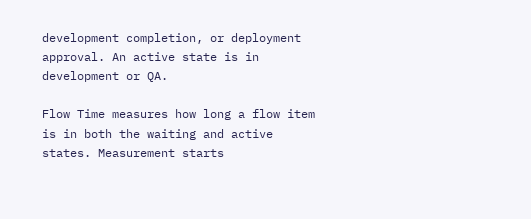development completion, or deployment approval. An active state is in development or QA.

Flow Time measures how long a flow item is in both the waiting and active states. Measurement starts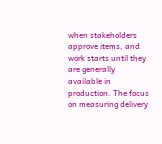when stakeholders approve items, and work starts until they are generally available in production. The focus on measuring delivery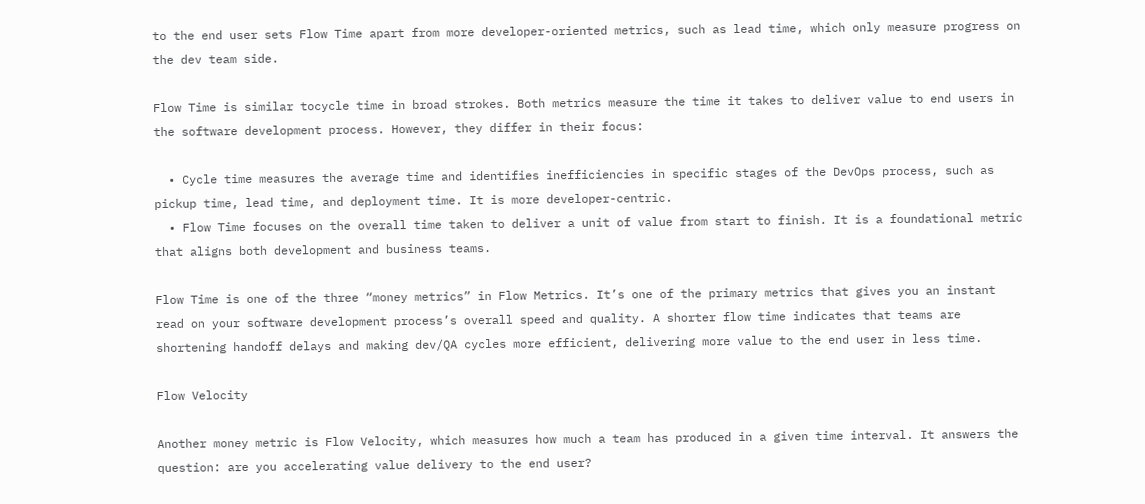to the end user sets Flow Time apart from more developer-oriented metrics, such as lead time, which only measure progress on the dev team side.

Flow Time is similar tocycle time in broad strokes. Both metrics measure the time it takes to deliver value to end users in the software development process. However, they differ in their focus:

  • Cycle time measures the average time and identifies inefficiencies in specific stages of the DevOps process, such as pickup time, lead time, and deployment time. It is more developer-centric.
  • Flow Time focuses on the overall time taken to deliver a unit of value from start to finish. It is a foundational metric that aligns both development and business teams.

Flow Time is one of the three “money metrics” in Flow Metrics. It’s one of the primary metrics that gives you an instant read on your software development process’s overall speed and quality. A shorter flow time indicates that teams are shortening handoff delays and making dev/QA cycles more efficient, delivering more value to the end user in less time.

Flow Velocity

Another money metric is Flow Velocity, which measures how much a team has produced in a given time interval. It answers the question: are you accelerating value delivery to the end user?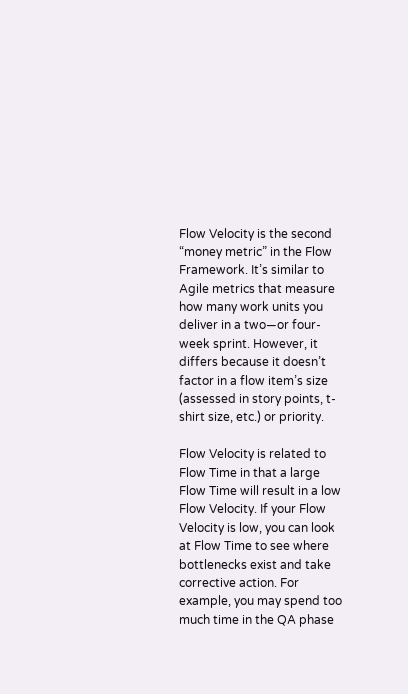Flow Velocity is the second “money metric” in the Flow Framework. It’s similar to Agile metrics that measure how many work units you deliver in a two—or four-week sprint. However, it differs because it doesn’t factor in a flow item’s size (assessed in story points, t-shirt size, etc.) or priority.

Flow Velocity is related to Flow Time in that a large Flow Time will result in a low Flow Velocity. If your Flow Velocity is low, you can look at Flow Time to see where bottlenecks exist and take corrective action. For example, you may spend too much time in the QA phase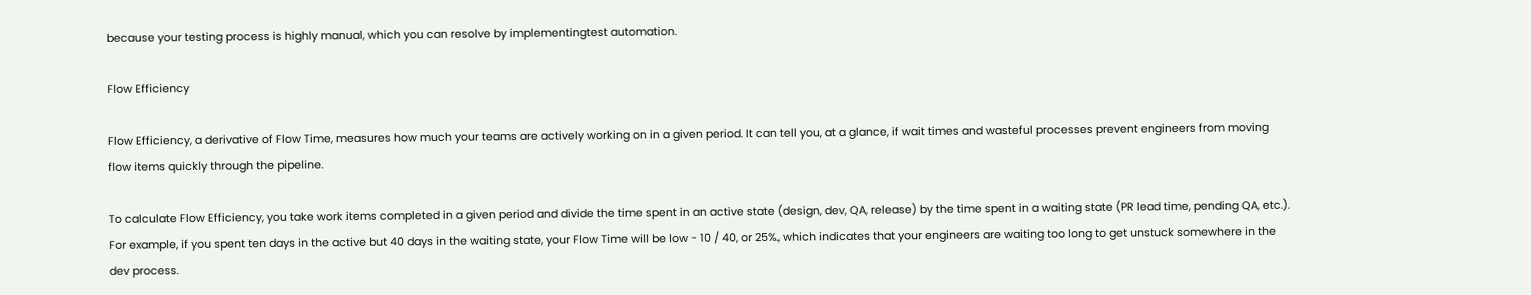because your testing process is highly manual, which you can resolve by implementingtest automation.

Flow Efficiency

Flow Efficiency, a derivative of Flow Time, measures how much your teams are actively working on in a given period. It can tell you, at a glance, if wait times and wasteful processes prevent engineers from moving flow items quickly through the pipeline.

To calculate Flow Efficiency, you take work items completed in a given period and divide the time spent in an active state (design, dev, QA, release) by the time spent in a waiting state (PR lead time, pending QA, etc.). For example, if you spent ten days in the active but 40 days in the waiting state, your Flow Time will be low - 10 / 40, or 25%., which indicates that your engineers are waiting too long to get unstuck somewhere in the dev process.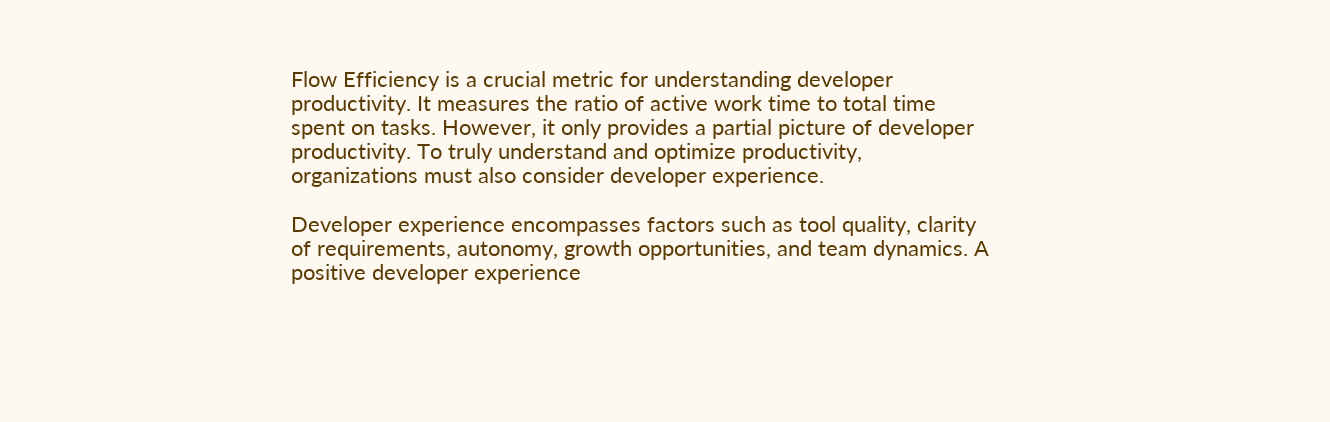Flow Efficiency is a crucial metric for understanding developer productivity. It measures the ratio of active work time to total time spent on tasks. However, it only provides a partial picture of developer productivity. To truly understand and optimize productivity, organizations must also consider developer experience.

Developer experience encompasses factors such as tool quality, clarity of requirements, autonomy, growth opportunities, and team dynamics. A positive developer experience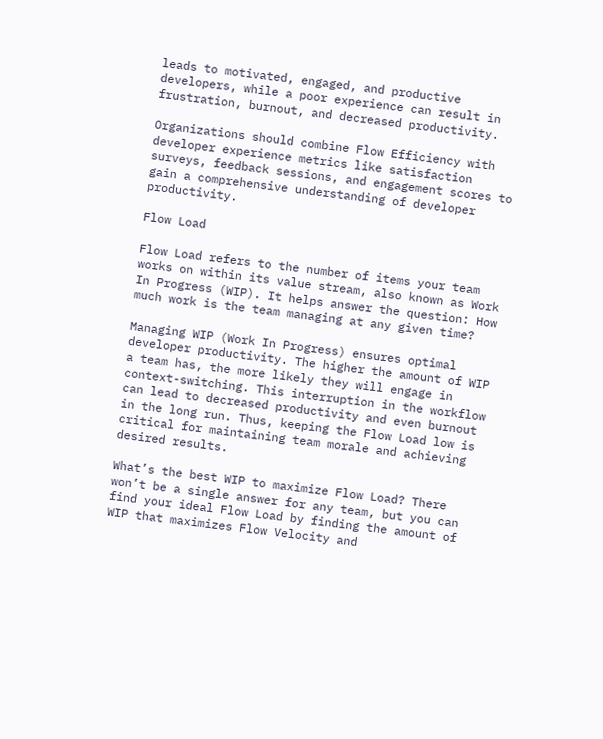leads to motivated, engaged, and productive developers, while a poor experience can result in frustration, burnout, and decreased productivity.

Organizations should combine Flow Efficiency with developer experience metrics like satisfaction surveys, feedback sessions, and engagement scores to gain a comprehensive understanding of developer productivity.

Flow Load

Flow Load refers to the number of items your team works on within its value stream, also known as Work In Progress (WIP). It helps answer the question: How much work is the team managing at any given time?

Managing WIP (Work In Progress) ensures optimal developer productivity. The higher the amount of WIP a team has, the more likely they will engage in context-switching. This interruption in the workflow can lead to decreased productivity and even burnout in the long run. Thus, keeping the Flow Load low is critical for maintaining team morale and achieving desired results.

What’s the best WIP to maximize Flow Load? There won’t be a single answer for any team, but you can find your ideal Flow Load by finding the amount of WIP that maximizes Flow Velocity and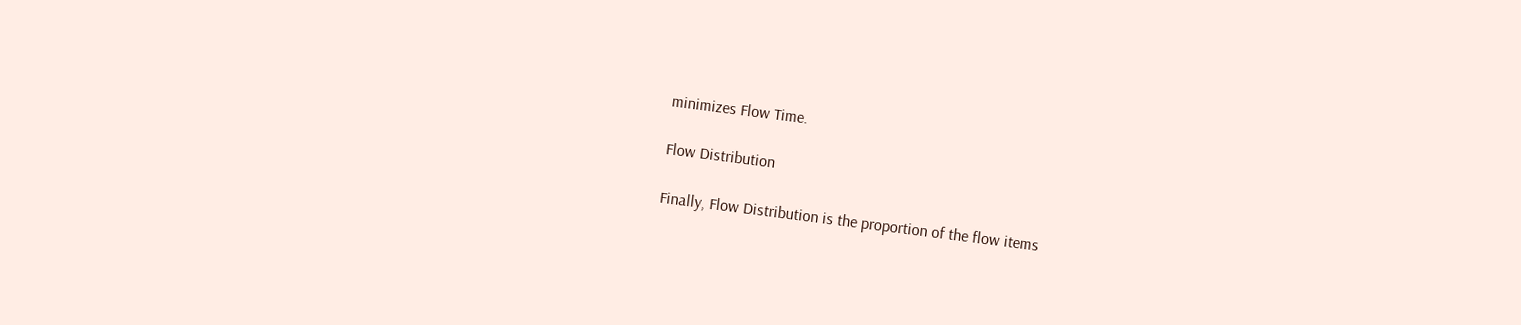minimizes Flow Time.

Flow Distribution

Finally, Flow Distribution is the proportion of the flow items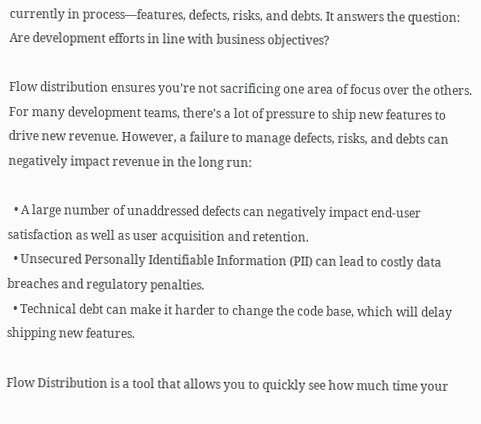currently in process—features, defects, risks, and debts. It answers the question: Are development efforts in line with business objectives?

Flow distribution ensures you’re not sacrificing one area of focus over the others. For many development teams, there’s a lot of pressure to ship new features to drive new revenue. However, a failure to manage defects, risks, and debts can negatively impact revenue in the long run:

  • A large number of unaddressed defects can negatively impact end-user satisfaction as well as user acquisition and retention.
  • Unsecured Personally Identifiable Information (PII) can lead to costly data breaches and regulatory penalties.
  • Technical debt can make it harder to change the code base, which will delay shipping new features.

Flow Distribution is a tool that allows you to quickly see how much time your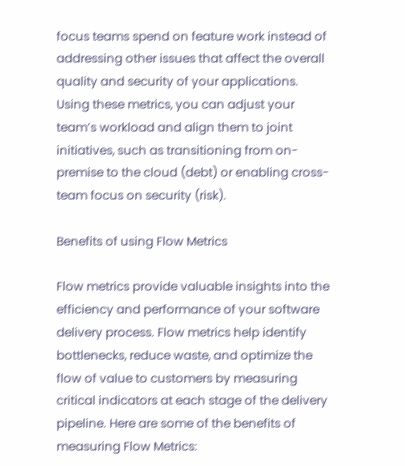focus teams spend on feature work instead of addressing other issues that affect the overall quality and security of your applications. Using these metrics, you can adjust your team’s workload and align them to joint initiatives, such as transitioning from on-premise to the cloud (debt) or enabling cross-team focus on security (risk).

Benefits of using Flow Metrics

Flow metrics provide valuable insights into the efficiency and performance of your software delivery process. Flow metrics help identify bottlenecks, reduce waste, and optimize the flow of value to customers by measuring critical indicators at each stage of the delivery pipeline. Here are some of the benefits of measuring Flow Metrics: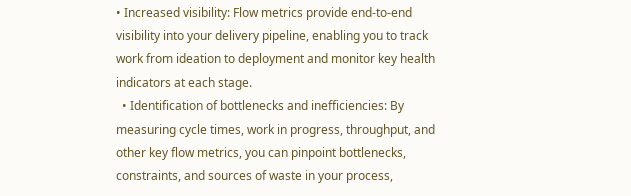• Increased visibility: Flow metrics provide end-to-end visibility into your delivery pipeline, enabling you to track work from ideation to deployment and monitor key health indicators at each stage.
  • Identification of bottlenecks and inefficiencies: By measuring cycle times, work in progress, throughput, and other key flow metrics, you can pinpoint bottlenecks, constraints, and sources of waste in your process,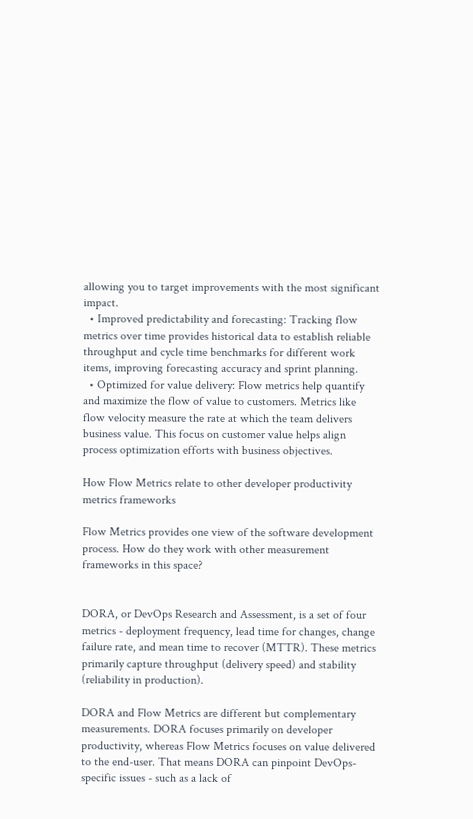allowing you to target improvements with the most significant impact.
  • Improved predictability and forecasting: Tracking flow metrics over time provides historical data to establish reliable throughput and cycle time benchmarks for different work items, improving forecasting accuracy and sprint planning.
  • Optimized for value delivery: Flow metrics help quantify and maximize the flow of value to customers. Metrics like flow velocity measure the rate at which the team delivers business value. This focus on customer value helps align process optimization efforts with business objectives.

How Flow Metrics relate to other developer productivity metrics frameworks

Flow Metrics provides one view of the software development process. How do they work with other measurement frameworks in this space?


DORA, or DevOps Research and Assessment, is a set of four metrics - deployment frequency, lead time for changes, change failure rate, and mean time to recover (MTTR). These metrics primarily capture throughput (delivery speed) and stability (reliability in production).

DORA and Flow Metrics are different but complementary measurements. DORA focuses primarily on developer productivity, whereas Flow Metrics focuses on value delivered to the end-user. That means DORA can pinpoint DevOps-specific issues - such as a lack of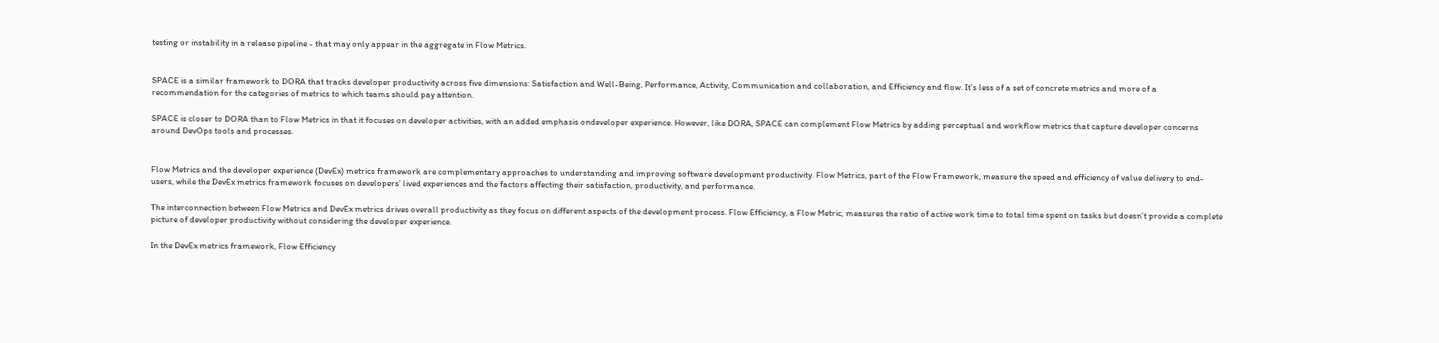testing or instability in a release pipeline - that may only appear in the aggregate in Flow Metrics.


SPACE is a similar framework to DORA that tracks developer productivity across five dimensions: Satisfaction and Well-Being, Performance, Activity, Communication and collaboration, and Efficiency and flow. It’s less of a set of concrete metrics and more of a recommendation for the categories of metrics to which teams should pay attention.

SPACE is closer to DORA than to Flow Metrics in that it focuses on developer activities, with an added emphasis ondeveloper experience. However, like DORA, SPACE can complement Flow Metrics by adding perceptual and workflow metrics that capture developer concerns around DevOps tools and processes.


Flow Metrics and the developer experience (DevEx) metrics framework are complementary approaches to understanding and improving software development productivity. Flow Metrics, part of the Flow Framework, measure the speed and efficiency of value delivery to end-users, while the DevEx metrics framework focuses on developers’ lived experiences and the factors affecting their satisfaction, productivity, and performance.

The interconnection between Flow Metrics and DevEx metrics drives overall productivity as they focus on different aspects of the development process. Flow Efficiency, a Flow Metric, measures the ratio of active work time to total time spent on tasks but doesn’t provide a complete picture of developer productivity without considering the developer experience.

In the DevEx metrics framework, Flow Efficiency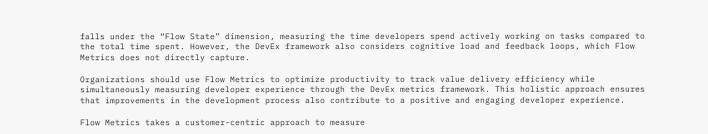falls under the “Flow State” dimension, measuring the time developers spend actively working on tasks compared to the total time spent. However, the DevEx framework also considers cognitive load and feedback loops, which Flow Metrics does not directly capture.

Organizations should use Flow Metrics to optimize productivity to track value delivery efficiency while simultaneously measuring developer experience through the DevEx metrics framework. This holistic approach ensures that improvements in the development process also contribute to a positive and engaging developer experience.

Flow Metrics takes a customer-centric approach to measure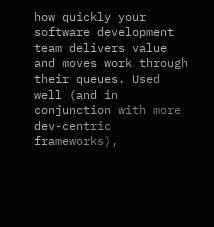how quickly your software development team delivers value and moves work through their queues. Used well (and in conjunction with more dev-centric frameworks),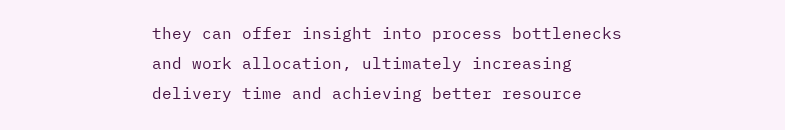they can offer insight into process bottlenecks and work allocation, ultimately increasing delivery time and achieving better resource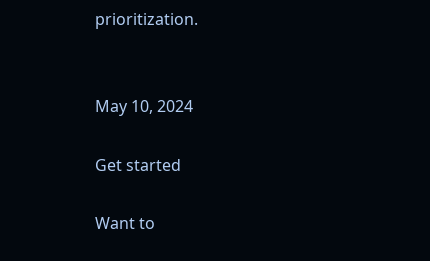prioritization.


May 10, 2024

Get started

Want to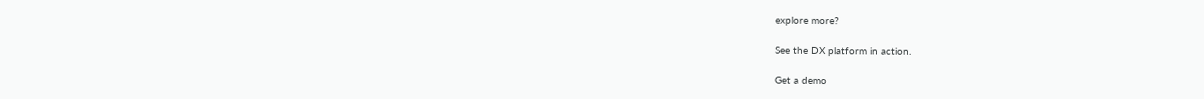explore more?

See the DX platform in action.

Get a demo